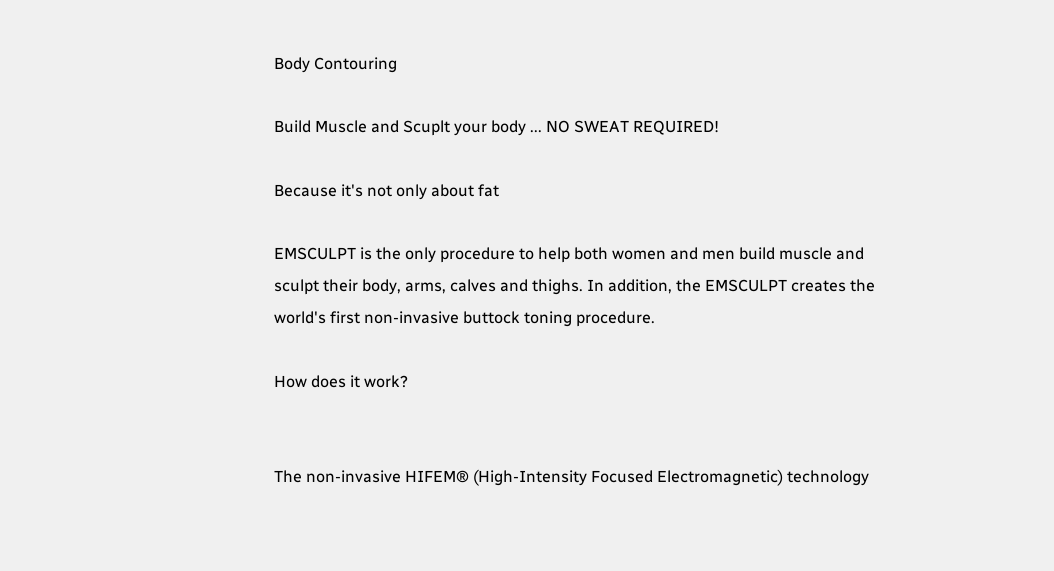Body Contouring

Build Muscle and Scuplt your body ... NO SWEAT REQUIRED!

Because it's not only about fat

EMSCULPT is the only procedure to help both women and men build muscle and sculpt their body, arms, calves and thighs. In addition, the EMSCULPT creates the world's first non-invasive buttock toning procedure.

How does it work?


The non-invasive HIFEM® (High-Intensity Focused Electromagnetic) technology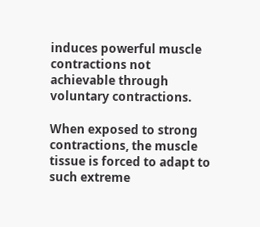induces powerful muscle contractions not achievable through voluntary contractions.

When exposed to strong contractions, the muscle tissue is forced to adapt to such extreme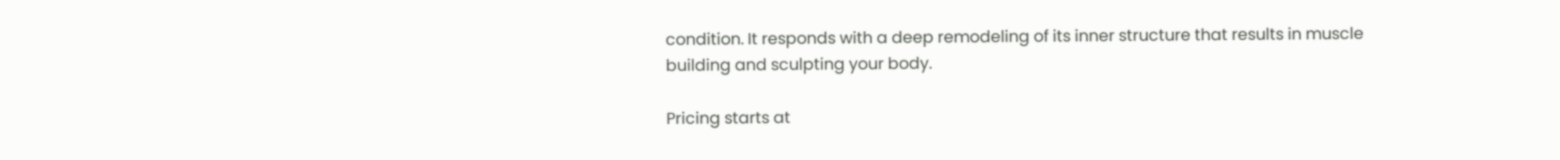condition. It responds with a deep remodeling of its inner structure that results in muscle building and sculpting your body.

Pricing starts at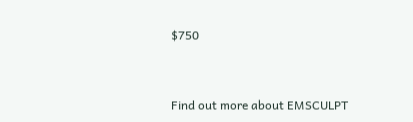$750


Find out more about EMSCULPT